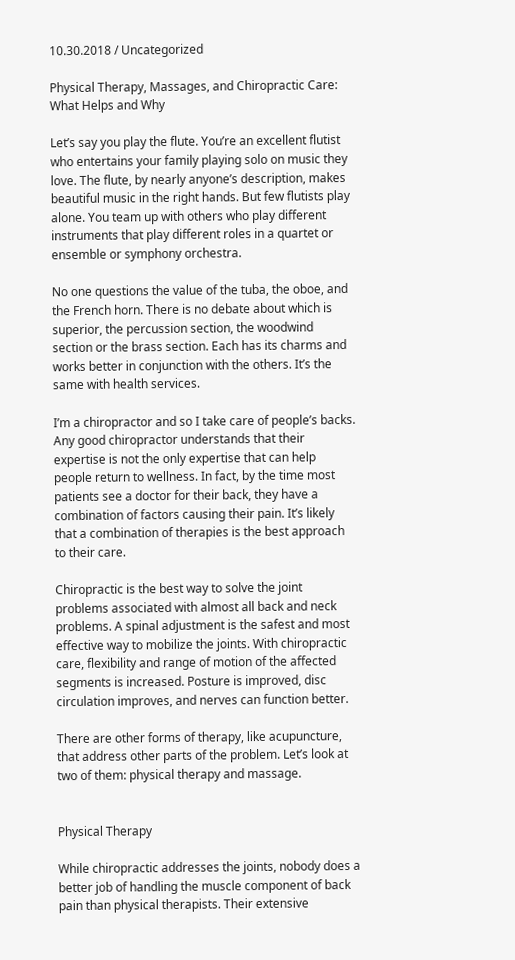10.30.2018 / Uncategorized

Physical Therapy, Massages, and Chiropractic Care: What Helps and Why

Let’s say you play the flute. You’re an excellent flutist who entertains your family playing solo on music they love. The flute, by nearly anyone’s description, makes beautiful music in the right hands. But few flutists play alone. You team up with others who play different instruments that play different roles in a quartet or ensemble or symphony orchestra.

No one questions the value of the tuba, the oboe, and the French horn. There is no debate about which is superior, the percussion section, the woodwind section or the brass section. Each has its charms and works better in conjunction with the others. It’s the same with health services.

I’m a chiropractor and so I take care of people’s backs. Any good chiropractor understands that their expertise is not the only expertise that can help people return to wellness. In fact, by the time most patients see a doctor for their back, they have a combination of factors causing their pain. It’s likely that a combination of therapies is the best approach to their care.

Chiropractic is the best way to solve the joint problems associated with almost all back and neck problems. A spinal adjustment is the safest and most effective way to mobilize the joints. With chiropractic care, flexibility and range of motion of the affected segments is increased. Posture is improved, disc circulation improves, and nerves can function better.

There are other forms of therapy, like acupuncture, that address other parts of the problem. Let’s look at two of them: physical therapy and massage.


Physical Therapy

While chiropractic addresses the joints, nobody does a better job of handling the muscle component of back pain than physical therapists. Their extensive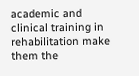academic and clinical training in rehabilitation make them the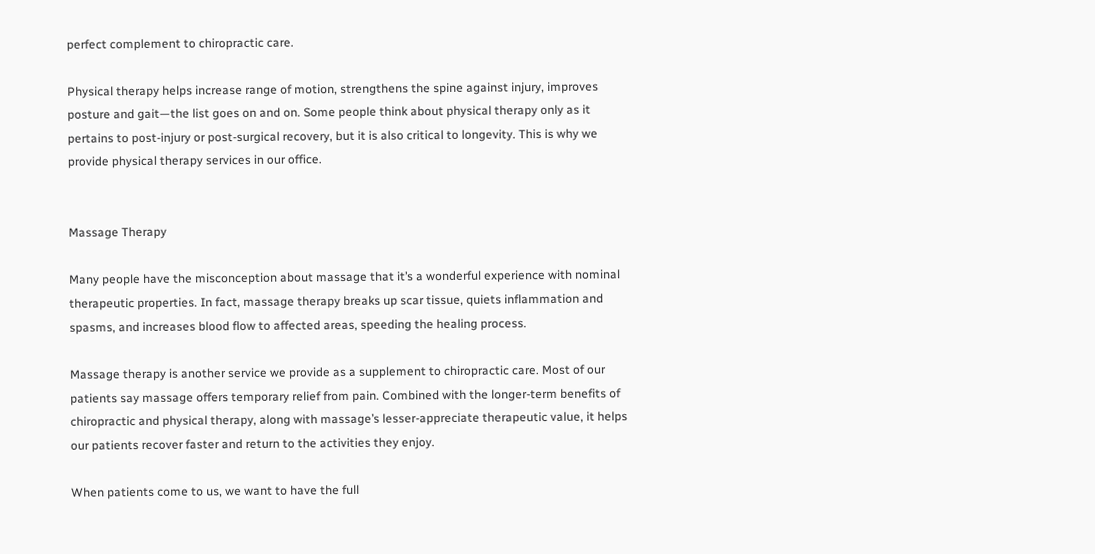perfect complement to chiropractic care.

Physical therapy helps increase range of motion, strengthens the spine against injury, improves posture and gait—the list goes on and on. Some people think about physical therapy only as it pertains to post-injury or post-surgical recovery, but it is also critical to longevity. This is why we provide physical therapy services in our office.


Massage Therapy

Many people have the misconception about massage that it’s a wonderful experience with nominal therapeutic properties. In fact, massage therapy breaks up scar tissue, quiets inflammation and spasms, and increases blood flow to affected areas, speeding the healing process.

Massage therapy is another service we provide as a supplement to chiropractic care. Most of our patients say massage offers temporary relief from pain. Combined with the longer-term benefits of chiropractic and physical therapy, along with massage’s lesser-appreciate therapeutic value, it helps our patients recover faster and return to the activities they enjoy.

When patients come to us, we want to have the full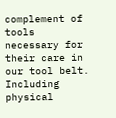complement of tools necessary for their care in our tool belt. Including physical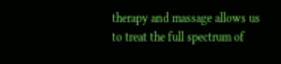therapy and massage allows us to treat the full spectrum of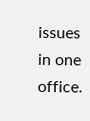issues in one office.